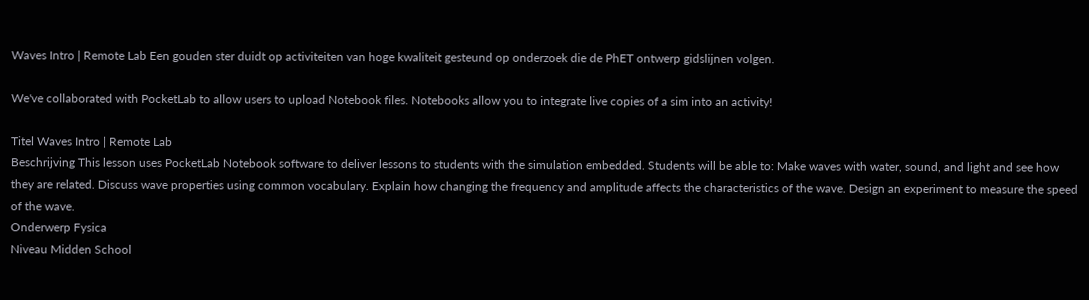Waves Intro | Remote Lab Een gouden ster duidt op activiteiten van hoge kwaliteit gesteund op onderzoek die de PhET ontwerp gidslijnen volgen.

We've collaborated with PocketLab to allow users to upload Notebook files. Notebooks allow you to integrate live copies of a sim into an activity!

Titel Waves Intro | Remote Lab
Beschrijving This lesson uses PocketLab Notebook software to deliver lessons to students with the simulation embedded. Students will be able to: Make waves with water, sound, and light and see how they are related. Discuss wave properties using common vocabulary. Explain how changing the frequency and amplitude affects the characteristics of the wave. Design an experiment to measure the speed of the wave.
Onderwerp Fysica
Niveau Midden School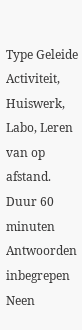Type Geleide Activiteit, Huiswerk, Labo, Leren van op afstand.
Duur 60 minuten
Antwoorden inbegrepen Neen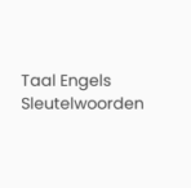Taal Engels
Sleutelwoorden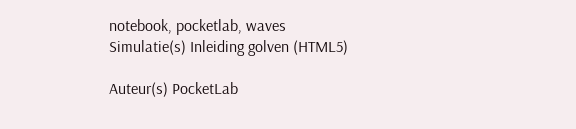notebook, pocketlab, waves
Simulatie(s) Inleiding golven (HTML5)

Auteur(s) PocketLab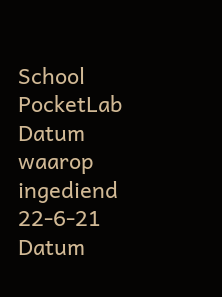School PocketLab
Datum waarop ingediend 22-6-21
Datum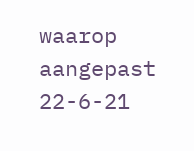waarop aangepast 22-6-21